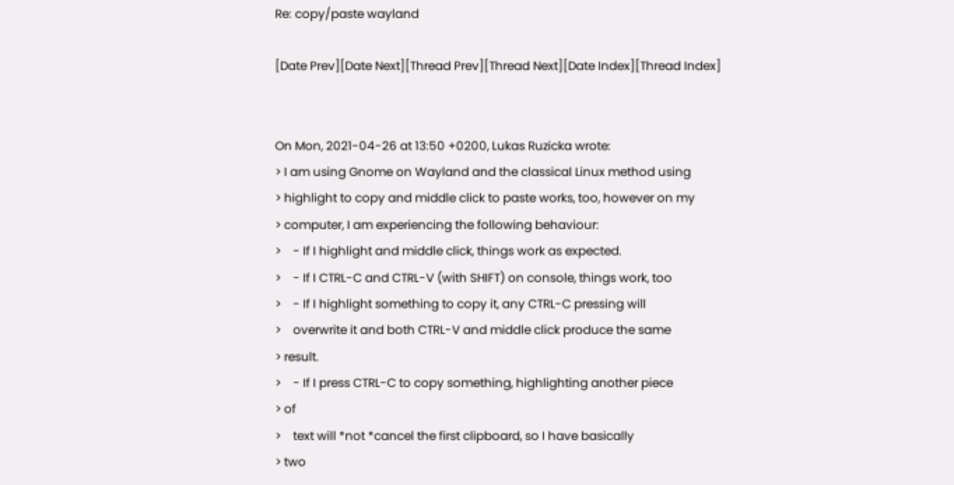Re: copy/paste wayland

[Date Prev][Date Next][Thread Prev][Thread Next][Date Index][Thread Index]


On Mon, 2021-04-26 at 13:50 +0200, Lukas Ruzicka wrote:
> I am using Gnome on Wayland and the classical Linux method using
> highlight to copy and middle click to paste works, too, however on my
> computer, I am experiencing the following behaviour:
>    - If I highlight and middle click, things work as expected.
>    - If I CTRL-C and CTRL-V (with SHIFT) on console, things work, too
>    - If I highlight something to copy it, any CTRL-C pressing will
>    overwrite it and both CTRL-V and middle click produce the same
> result.
>    - If I press CTRL-C to copy something, highlighting another piece
> of
>    text will *not *cancel the first clipboard, so I have basically
> two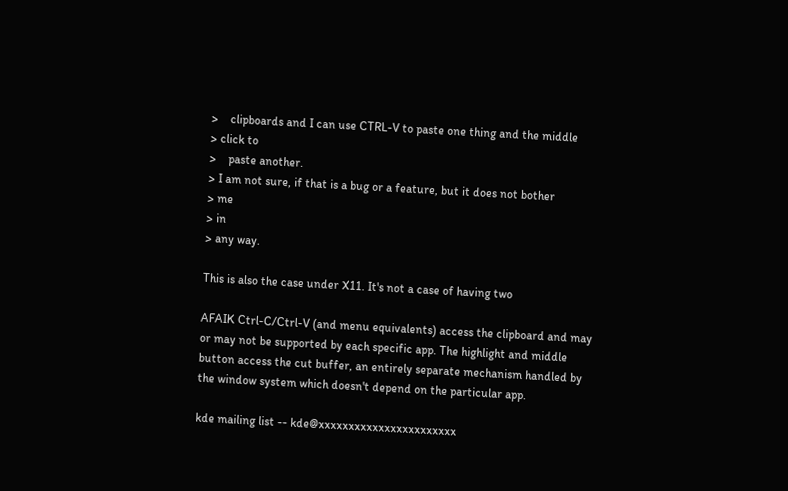>    clipboards and I can use CTRL-V to paste one thing and the middle
> click to
>    paste another.
> I am not sure, if that is a bug or a feature, but it does not bother
> me
> in
> any way.

This is also the case under X11. It's not a case of having two

AFAIK Ctrl-C/Ctrl-V (and menu equivalents) access the clipboard and may
or may not be supported by each specific app. The highlight and middle
button access the cut buffer, an entirely separate mechanism handled by
the window system which doesn't depend on the particular app.

kde mailing list -- kde@xxxxxxxxxxxxxxxxxxxxxxx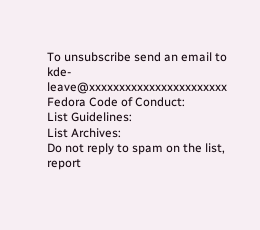To unsubscribe send an email to kde-leave@xxxxxxxxxxxxxxxxxxxxxxx
Fedora Code of Conduct:
List Guidelines:
List Archives:
Do not reply to spam on the list, report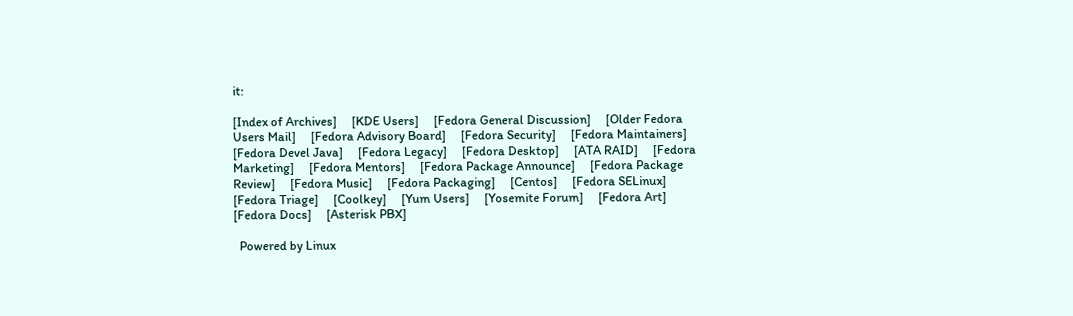it:

[Index of Archives]     [KDE Users]     [Fedora General Discussion]     [Older Fedora Users Mail]     [Fedora Advisory Board]     [Fedora Security]     [Fedora Maintainers]     [Fedora Devel Java]     [Fedora Legacy]     [Fedora Desktop]     [ATA RAID]     [Fedora Marketing]     [Fedora Mentors]     [Fedora Package Announce]     [Fedora Package Review]     [Fedora Music]     [Fedora Packaging]     [Centos]     [Fedora SELinux]     [Fedora Triage]     [Coolkey]     [Yum Users]     [Yosemite Forum]     [Fedora Art]     [Fedora Docs]     [Asterisk PBX]

  Powered by Linux